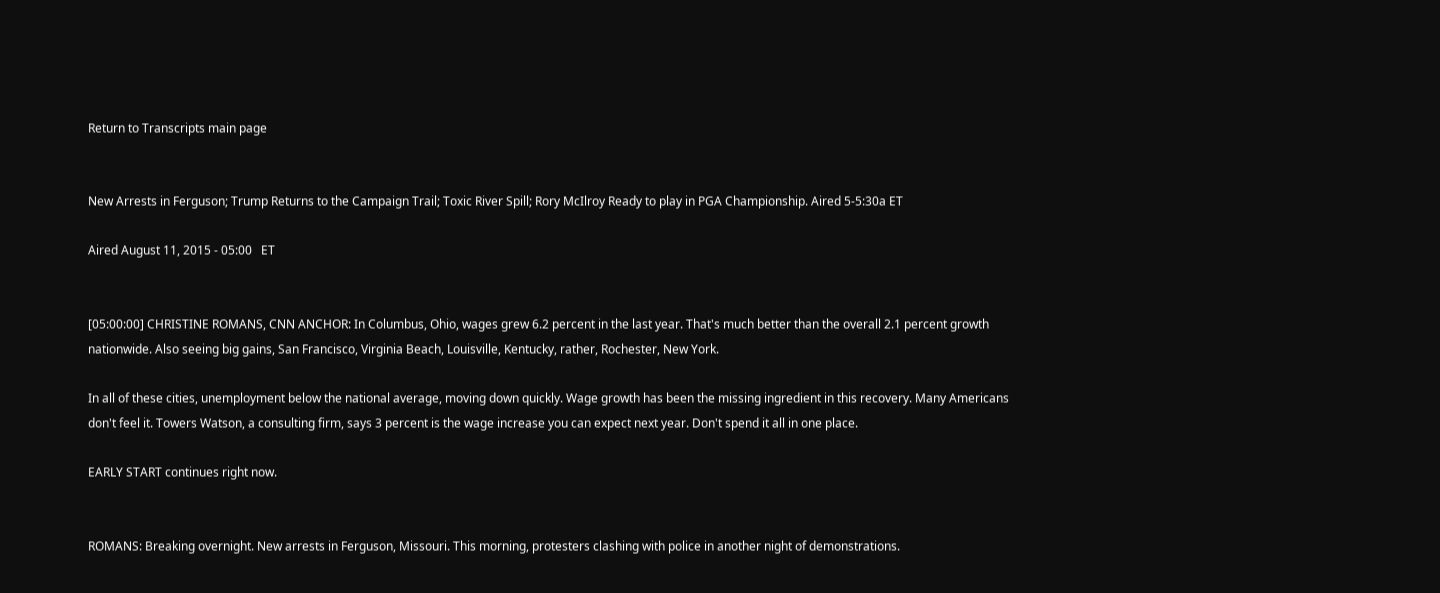Return to Transcripts main page


New Arrests in Ferguson; Trump Returns to the Campaign Trail; Toxic River Spill; Rory McIlroy Ready to play in PGA Championship. Aired 5-5:30a ET

Aired August 11, 2015 - 05:00   ET


[05:00:00] CHRISTINE ROMANS, CNN ANCHOR: In Columbus, Ohio, wages grew 6.2 percent in the last year. That's much better than the overall 2.1 percent growth nationwide. Also seeing big gains, San Francisco, Virginia Beach, Louisville, Kentucky, rather, Rochester, New York.

In all of these cities, unemployment below the national average, moving down quickly. Wage growth has been the missing ingredient in this recovery. Many Americans don't feel it. Towers Watson, a consulting firm, says 3 percent is the wage increase you can expect next year. Don't spend it all in one place.

EARLY START continues right now.


ROMANS: Breaking overnight. New arrests in Ferguson, Missouri. This morning, protesters clashing with police in another night of demonstrations.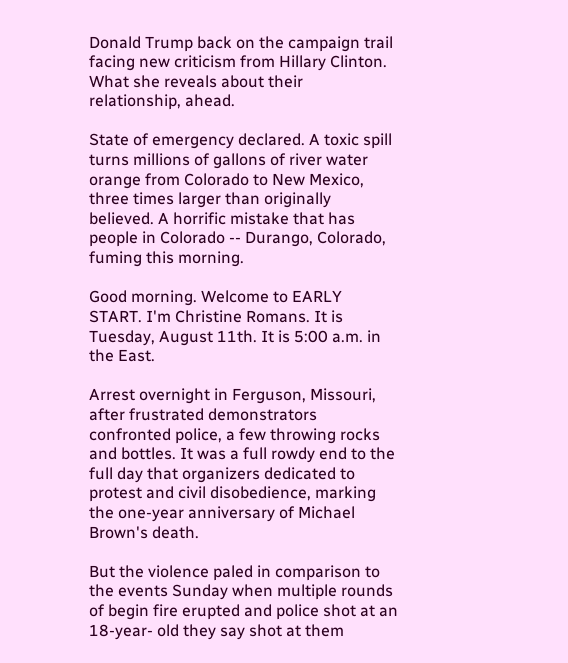Donald Trump back on the campaign trail facing new criticism from Hillary Clinton. What she reveals about their relationship, ahead.

State of emergency declared. A toxic spill turns millions of gallons of river water orange from Colorado to New Mexico, three times larger than originally believed. A horrific mistake that has people in Colorado -- Durango, Colorado, fuming this morning.

Good morning. Welcome to EARLY START. I'm Christine Romans. It is Tuesday, August 11th. It is 5:00 a.m. in the East.

Arrest overnight in Ferguson, Missouri, after frustrated demonstrators confronted police, a few throwing rocks and bottles. It was a full rowdy end to the full day that organizers dedicated to protest and civil disobedience, marking the one-year anniversary of Michael Brown's death.

But the violence paled in comparison to the events Sunday when multiple rounds of begin fire erupted and police shot at an 18-year- old they say shot at them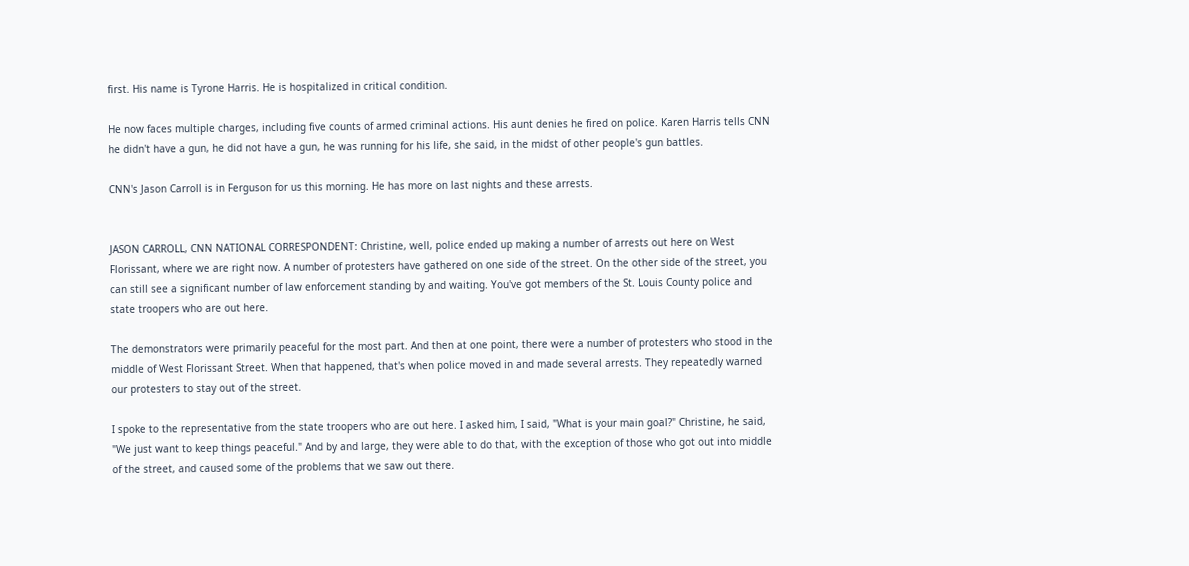first. His name is Tyrone Harris. He is hospitalized in critical condition.

He now faces multiple charges, including five counts of armed criminal actions. His aunt denies he fired on police. Karen Harris tells CNN he didn't have a gun, he did not have a gun, he was running for his life, she said, in the midst of other people's gun battles.

CNN's Jason Carroll is in Ferguson for us this morning. He has more on last nights and these arrests.


JASON CARROLL, CNN NATIONAL CORRESPONDENT: Christine, well, police ended up making a number of arrests out here on West Florissant, where we are right now. A number of protesters have gathered on one side of the street. On the other side of the street, you can still see a significant number of law enforcement standing by and waiting. You've got members of the St. Louis County police and state troopers who are out here.

The demonstrators were primarily peaceful for the most part. And then at one point, there were a number of protesters who stood in the middle of West Florissant Street. When that happened, that's when police moved in and made several arrests. They repeatedly warned our protesters to stay out of the street.

I spoke to the representative from the state troopers who are out here. I asked him, I said, "What is your main goal?" Christine, he said, "We just want to keep things peaceful." And by and large, they were able to do that, with the exception of those who got out into middle of the street, and caused some of the problems that we saw out there.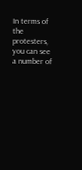In terms of the protesters, you can see a number of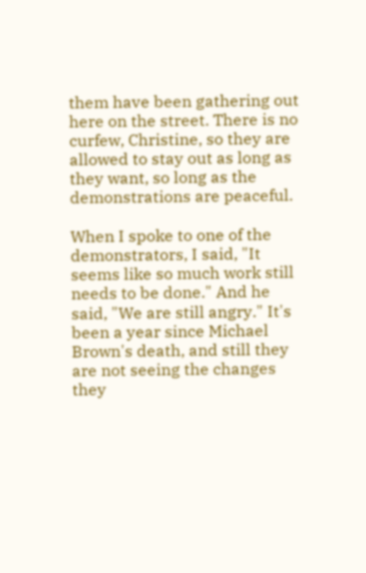them have been gathering out here on the street. There is no curfew, Christine, so they are allowed to stay out as long as they want, so long as the demonstrations are peaceful.

When I spoke to one of the demonstrators, I said, "It seems like so much work still needs to be done." And he said, "We are still angry." It's been a year since Michael Brown's death, and still they are not seeing the changes they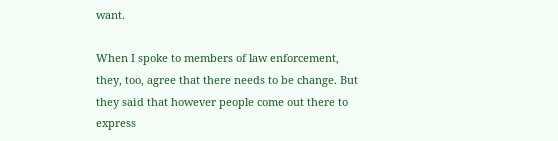want.

When I spoke to members of law enforcement, they, too, agree that there needs to be change. But they said that however people come out there to express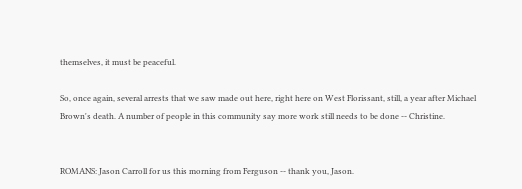themselves, it must be peaceful.

So, once again, several arrests that we saw made out here, right here on West Florissant, still, a year after Michael Brown's death. A number of people in this community say more work still needs to be done -- Christine.


ROMANS: Jason Carroll for us this morning from Ferguson -- thank you, Jason.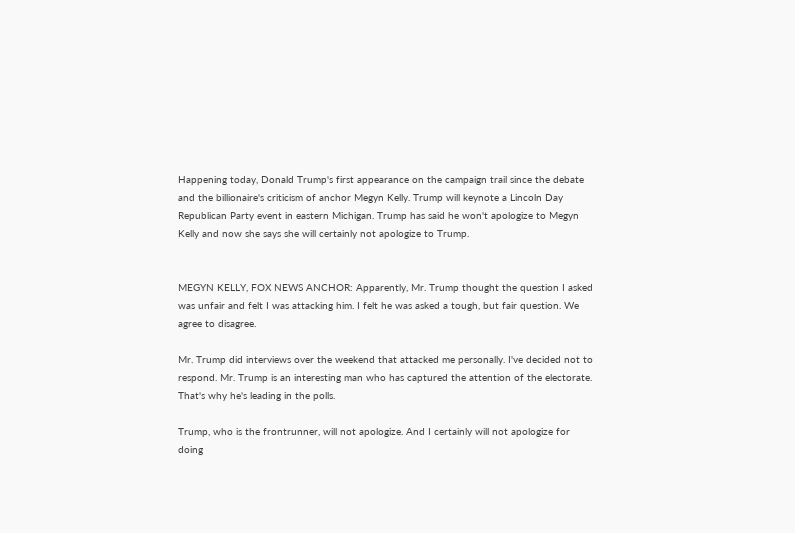Happening today, Donald Trump's first appearance on the campaign trail since the debate and the billionaire's criticism of anchor Megyn Kelly. Trump will keynote a Lincoln Day Republican Party event in eastern Michigan. Trump has said he won't apologize to Megyn Kelly and now she says she will certainly not apologize to Trump.


MEGYN KELLY, FOX NEWS ANCHOR: Apparently, Mr. Trump thought the question I asked was unfair and felt I was attacking him. I felt he was asked a tough, but fair question. We agree to disagree.

Mr. Trump did interviews over the weekend that attacked me personally. I've decided not to respond. Mr. Trump is an interesting man who has captured the attention of the electorate. That's why he's leading in the polls.

Trump, who is the frontrunner, will not apologize. And I certainly will not apologize for doing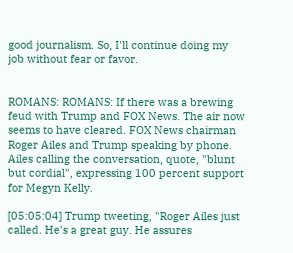good journalism. So, I'll continue doing my job without fear or favor.


ROMANS: ROMANS: If there was a brewing feud with Trump and FOX News. The air now seems to have cleared. FOX News chairman Roger Ailes and Trump speaking by phone. Ailes calling the conversation, quote, "blunt but cordial", expressing 100 percent support for Megyn Kelly.

[05:05:04] Trump tweeting, "Roger Ailes just called. He's a great guy. He assures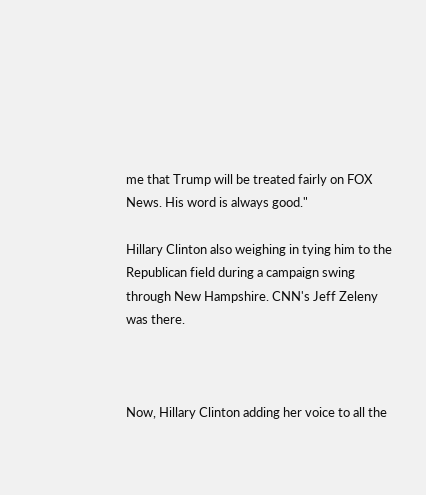me that Trump will be treated fairly on FOX News. His word is always good."

Hillary Clinton also weighing in tying him to the Republican field during a campaign swing through New Hampshire. CNN's Jeff Zeleny was there.



Now, Hillary Clinton adding her voice to all the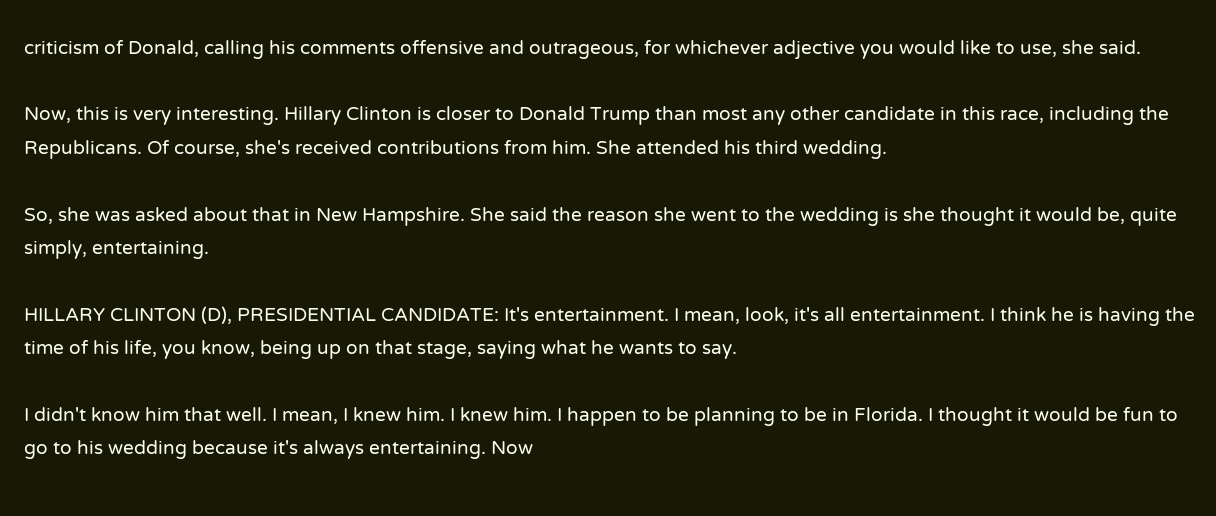criticism of Donald, calling his comments offensive and outrageous, for whichever adjective you would like to use, she said.

Now, this is very interesting. Hillary Clinton is closer to Donald Trump than most any other candidate in this race, including the Republicans. Of course, she's received contributions from him. She attended his third wedding.

So, she was asked about that in New Hampshire. She said the reason she went to the wedding is she thought it would be, quite simply, entertaining.

HILLARY CLINTON (D), PRESIDENTIAL CANDIDATE: It's entertainment. I mean, look, it's all entertainment. I think he is having the time of his life, you know, being up on that stage, saying what he wants to say.

I didn't know him that well. I mean, I knew him. I knew him. I happen to be planning to be in Florida. I thought it would be fun to go to his wedding because it's always entertaining. Now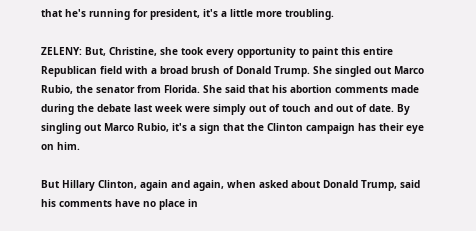that he's running for president, it's a little more troubling.

ZELENY: But, Christine, she took every opportunity to paint this entire Republican field with a broad brush of Donald Trump. She singled out Marco Rubio, the senator from Florida. She said that his abortion comments made during the debate last week were simply out of touch and out of date. By singling out Marco Rubio, it's a sign that the Clinton campaign has their eye on him.

But Hillary Clinton, again and again, when asked about Donald Trump, said his comments have no place in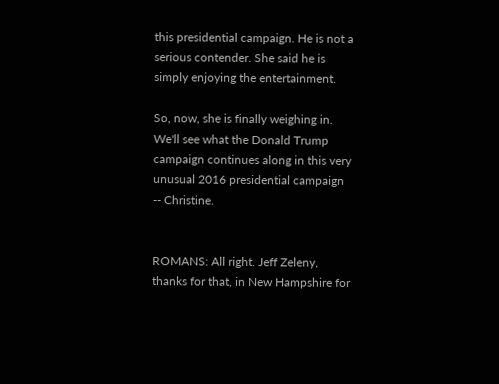this presidential campaign. He is not a serious contender. She said he is simply enjoying the entertainment.

So, now, she is finally weighing in. We'll see what the Donald Trump campaign continues along in this very unusual 2016 presidential campaign -- Christine.


ROMANS: All right. Jeff Zeleny, thanks for that, in New Hampshire for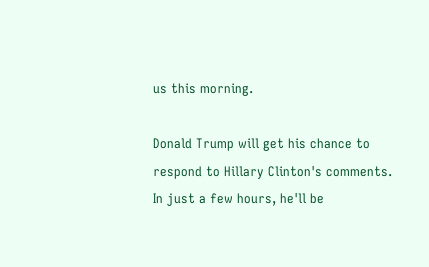us this morning.

Donald Trump will get his chance to respond to Hillary Clinton's comments. In just a few hours, he'll be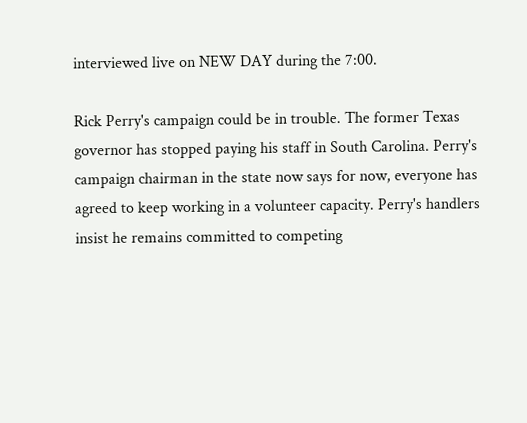interviewed live on NEW DAY during the 7:00.

Rick Perry's campaign could be in trouble. The former Texas governor has stopped paying his staff in South Carolina. Perry's campaign chairman in the state now says for now, everyone has agreed to keep working in a volunteer capacity. Perry's handlers insist he remains committed to competing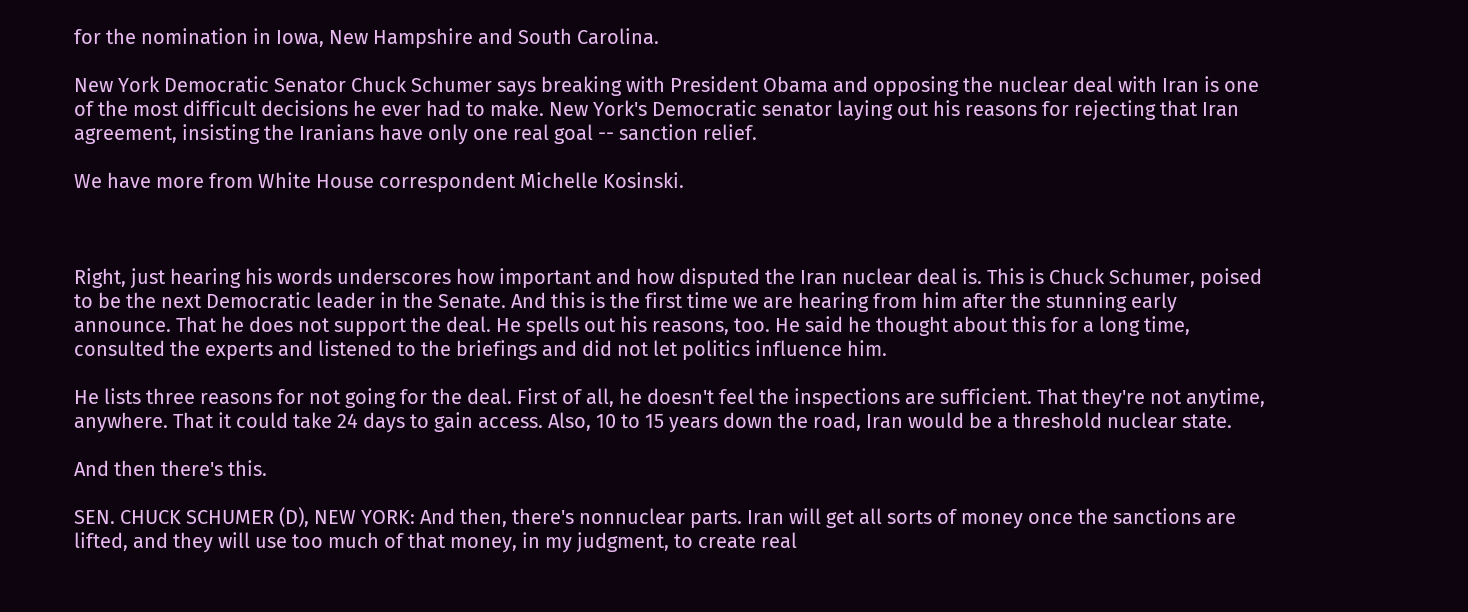for the nomination in Iowa, New Hampshire and South Carolina.

New York Democratic Senator Chuck Schumer says breaking with President Obama and opposing the nuclear deal with Iran is one of the most difficult decisions he ever had to make. New York's Democratic senator laying out his reasons for rejecting that Iran agreement, insisting the Iranians have only one real goal -- sanction relief.

We have more from White House correspondent Michelle Kosinski.



Right, just hearing his words underscores how important and how disputed the Iran nuclear deal is. This is Chuck Schumer, poised to be the next Democratic leader in the Senate. And this is the first time we are hearing from him after the stunning early announce. That he does not support the deal. He spells out his reasons, too. He said he thought about this for a long time, consulted the experts and listened to the briefings and did not let politics influence him.

He lists three reasons for not going for the deal. First of all, he doesn't feel the inspections are sufficient. That they're not anytime, anywhere. That it could take 24 days to gain access. Also, 10 to 15 years down the road, Iran would be a threshold nuclear state.

And then there's this.

SEN. CHUCK SCHUMER (D), NEW YORK: And then, there's nonnuclear parts. Iran will get all sorts of money once the sanctions are lifted, and they will use too much of that money, in my judgment, to create real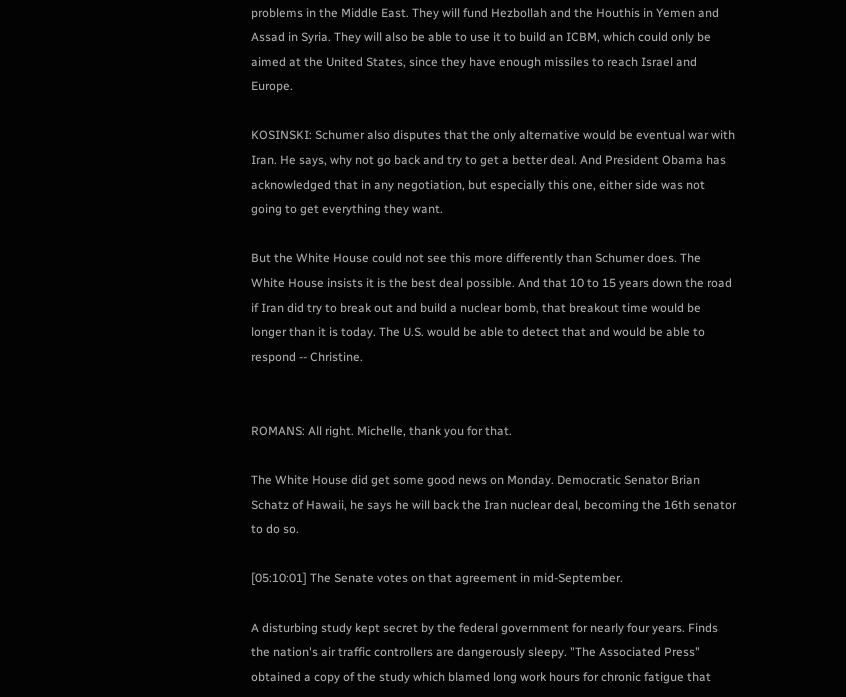problems in the Middle East. They will fund Hezbollah and the Houthis in Yemen and Assad in Syria. They will also be able to use it to build an ICBM, which could only be aimed at the United States, since they have enough missiles to reach Israel and Europe.

KOSINSKI: Schumer also disputes that the only alternative would be eventual war with Iran. He says, why not go back and try to get a better deal. And President Obama has acknowledged that in any negotiation, but especially this one, either side was not going to get everything they want.

But the White House could not see this more differently than Schumer does. The White House insists it is the best deal possible. And that 10 to 15 years down the road if Iran did try to break out and build a nuclear bomb, that breakout time would be longer than it is today. The U.S. would be able to detect that and would be able to respond -- Christine.


ROMANS: All right. Michelle, thank you for that.

The White House did get some good news on Monday. Democratic Senator Brian Schatz of Hawaii, he says he will back the Iran nuclear deal, becoming the 16th senator to do so.

[05:10:01] The Senate votes on that agreement in mid-September.

A disturbing study kept secret by the federal government for nearly four years. Finds the nation's air traffic controllers are dangerously sleepy. "The Associated Press" obtained a copy of the study which blamed long work hours for chronic fatigue that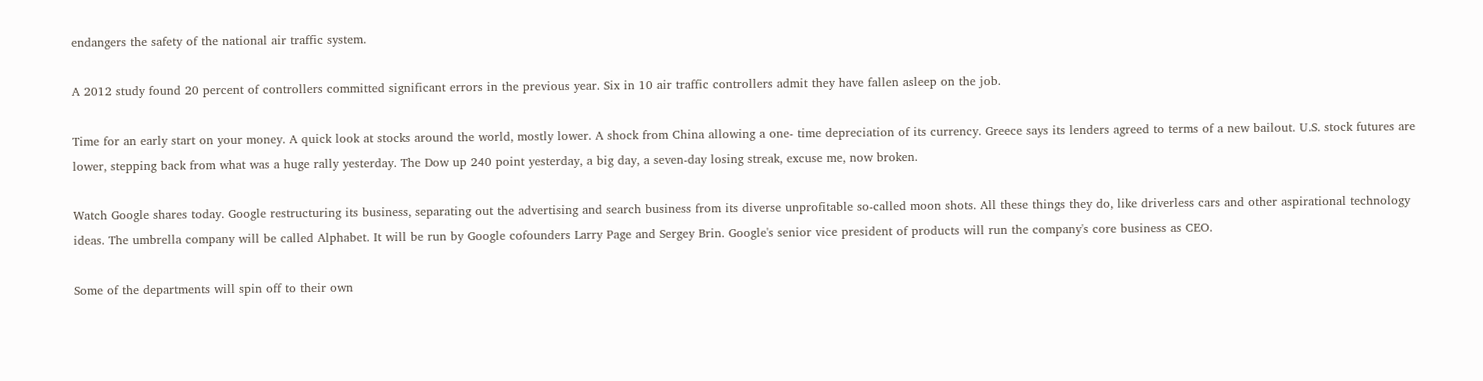endangers the safety of the national air traffic system.

A 2012 study found 20 percent of controllers committed significant errors in the previous year. Six in 10 air traffic controllers admit they have fallen asleep on the job.

Time for an early start on your money. A quick look at stocks around the world, mostly lower. A shock from China allowing a one- time depreciation of its currency. Greece says its lenders agreed to terms of a new bailout. U.S. stock futures are lower, stepping back from what was a huge rally yesterday. The Dow up 240 point yesterday, a big day, a seven-day losing streak, excuse me, now broken.

Watch Google shares today. Google restructuring its business, separating out the advertising and search business from its diverse unprofitable so-called moon shots. All these things they do, like driverless cars and other aspirational technology ideas. The umbrella company will be called Alphabet. It will be run by Google cofounders Larry Page and Sergey Brin. Google's senior vice president of products will run the company's core business as CEO.

Some of the departments will spin off to their own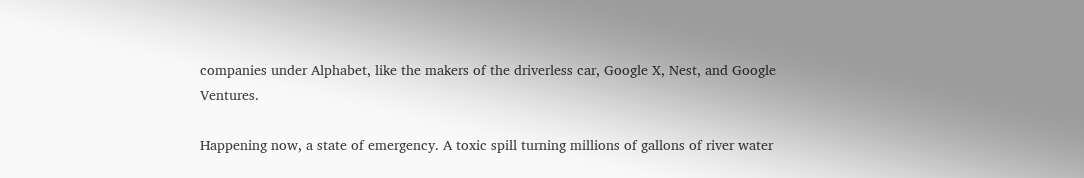companies under Alphabet, like the makers of the driverless car, Google X, Nest, and Google Ventures.

Happening now, a state of emergency. A toxic spill turning millions of gallons of river water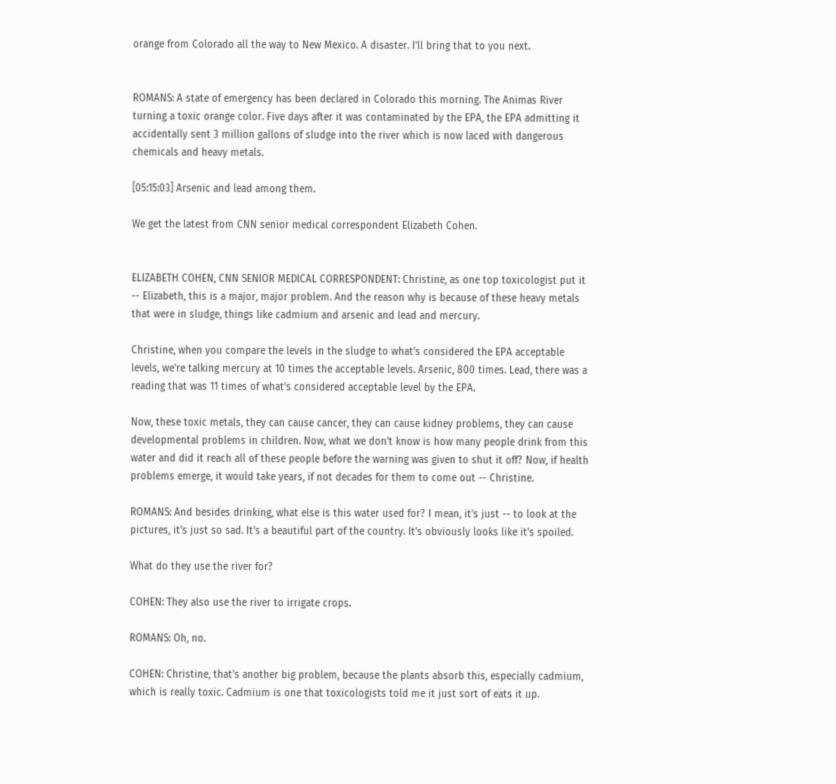orange from Colorado all the way to New Mexico. A disaster. I'll bring that to you next.


ROMANS: A state of emergency has been declared in Colorado this morning. The Animas River turning a toxic orange color. Five days after it was contaminated by the EPA, the EPA admitting it accidentally sent 3 million gallons of sludge into the river which is now laced with dangerous chemicals and heavy metals.

[05:15:03] Arsenic and lead among them.

We get the latest from CNN senior medical correspondent Elizabeth Cohen.


ELIZABETH COHEN, CNN SENIOR MEDICAL CORRESPONDENT: Christine, as one top toxicologist put it -- Elizabeth, this is a major, major problem. And the reason why is because of these heavy metals that were in sludge, things like cadmium and arsenic and lead and mercury.

Christine, when you compare the levels in the sludge to what's considered the EPA acceptable levels, we're talking mercury at 10 times the acceptable levels. Arsenic, 800 times. Lead, there was a reading that was 11 times of what's considered acceptable level by the EPA.

Now, these toxic metals, they can cause cancer, they can cause kidney problems, they can cause developmental problems in children. Now, what we don't know is how many people drink from this water and did it reach all of these people before the warning was given to shut it off? Now, if health problems emerge, it would take years, if not decades for them to come out -- Christine.

ROMANS: And besides drinking, what else is this water used for? I mean, it's just -- to look at the pictures, it's just so sad. It's a beautiful part of the country. It's obviously looks like it's spoiled.

What do they use the river for?

COHEN: They also use the river to irrigate crops.

ROMANS: Oh, no.

COHEN: Christine, that's another big problem, because the plants absorb this, especially cadmium, which is really toxic. Cadmium is one that toxicologists told me it just sort of eats it up.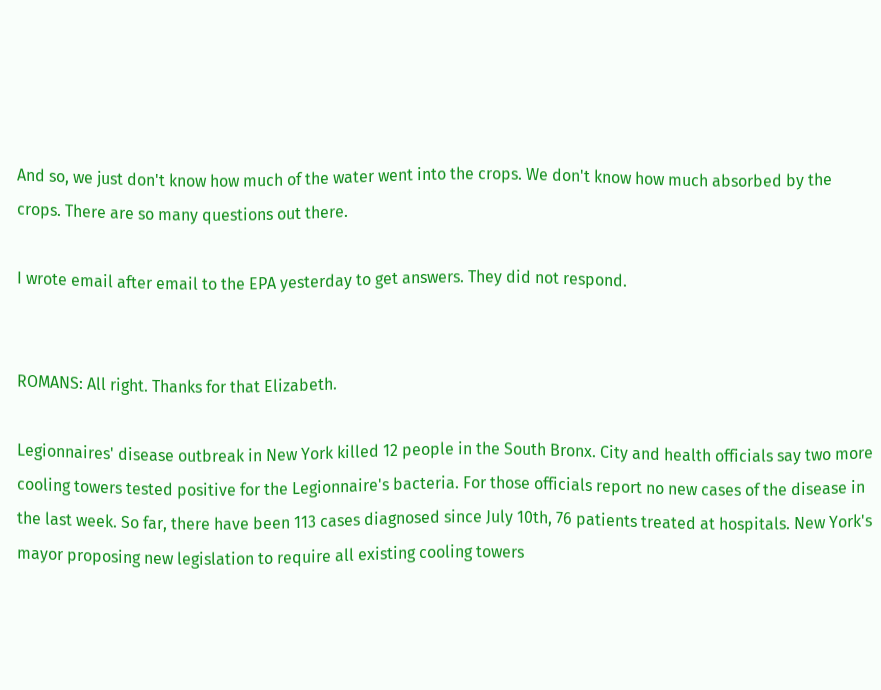And so, we just don't know how much of the water went into the crops. We don't know how much absorbed by the crops. There are so many questions out there.

I wrote email after email to the EPA yesterday to get answers. They did not respond.


ROMANS: All right. Thanks for that Elizabeth.

Legionnaires' disease outbreak in New York killed 12 people in the South Bronx. City and health officials say two more cooling towers tested positive for the Legionnaire's bacteria. For those officials report no new cases of the disease in the last week. So far, there have been 113 cases diagnosed since July 10th, 76 patients treated at hospitals. New York's mayor proposing new legislation to require all existing cooling towers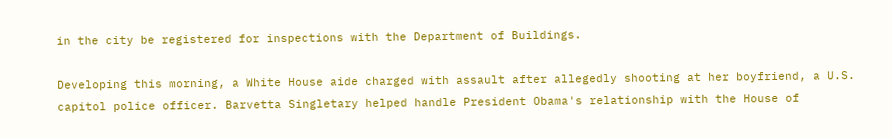in the city be registered for inspections with the Department of Buildings.

Developing this morning, a White House aide charged with assault after allegedly shooting at her boyfriend, a U.S. capitol police officer. Barvetta Singletary helped handle President Obama's relationship with the House of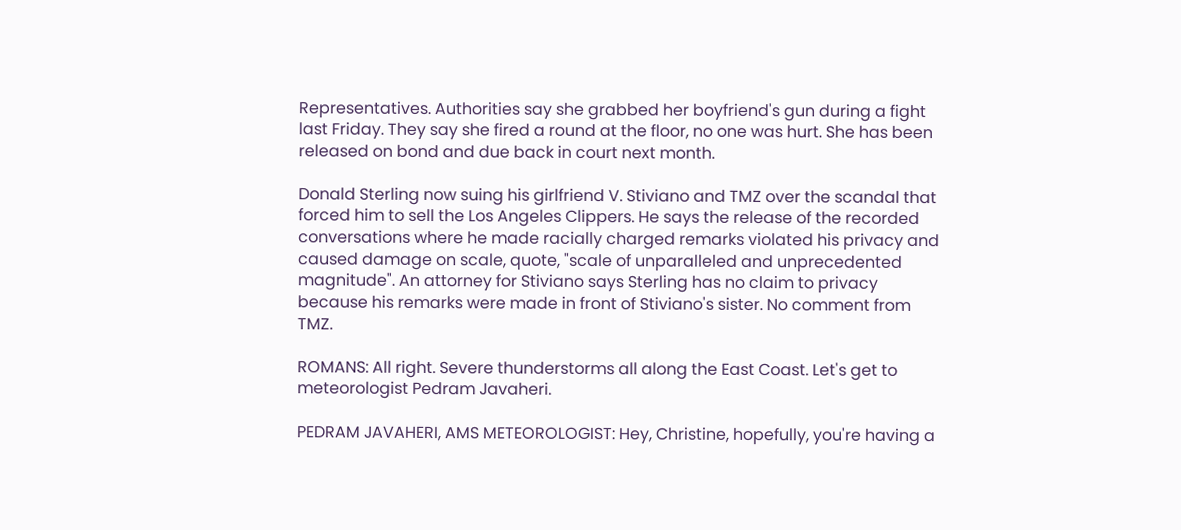Representatives. Authorities say she grabbed her boyfriend's gun during a fight last Friday. They say she fired a round at the floor, no one was hurt. She has been released on bond and due back in court next month.

Donald Sterling now suing his girlfriend V. Stiviano and TMZ over the scandal that forced him to sell the Los Angeles Clippers. He says the release of the recorded conversations where he made racially charged remarks violated his privacy and caused damage on scale, quote, "scale of unparalleled and unprecedented magnitude". An attorney for Stiviano says Sterling has no claim to privacy because his remarks were made in front of Stiviano's sister. No comment from TMZ.

ROMANS: All right. Severe thunderstorms all along the East Coast. Let's get to meteorologist Pedram Javaheri.

PEDRAM JAVAHERI, AMS METEOROLOGIST: Hey, Christine, hopefully, you're having a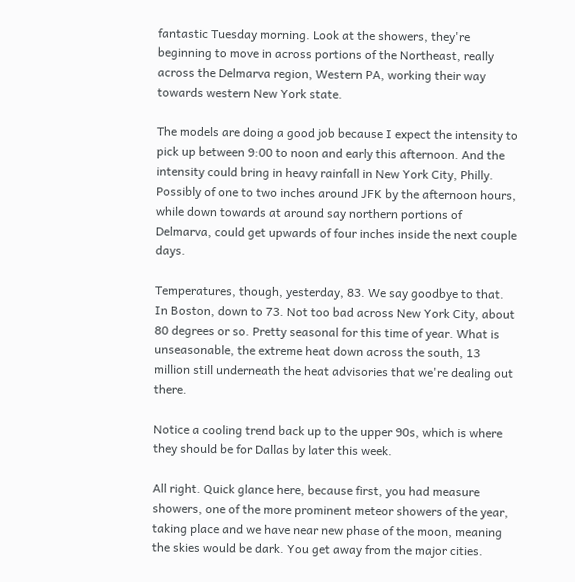fantastic Tuesday morning. Look at the showers, they're beginning to move in across portions of the Northeast, really across the Delmarva region, Western PA, working their way towards western New York state.

The models are doing a good job because I expect the intensity to pick up between 9:00 to noon and early this afternoon. And the intensity could bring in heavy rainfall in New York City, Philly. Possibly of one to two inches around JFK by the afternoon hours, while down towards at around say northern portions of Delmarva, could get upwards of four inches inside the next couple days.

Temperatures, though, yesterday, 83. We say goodbye to that. In Boston, down to 73. Not too bad across New York City, about 80 degrees or so. Pretty seasonal for this time of year. What is unseasonable, the extreme heat down across the south, 13 million still underneath the heat advisories that we're dealing out there.

Notice a cooling trend back up to the upper 90s, which is where they should be for Dallas by later this week.

All right. Quick glance here, because first, you had measure showers, one of the more prominent meteor showers of the year, taking place and we have near new phase of the moon, meaning the skies would be dark. You get away from the major cities.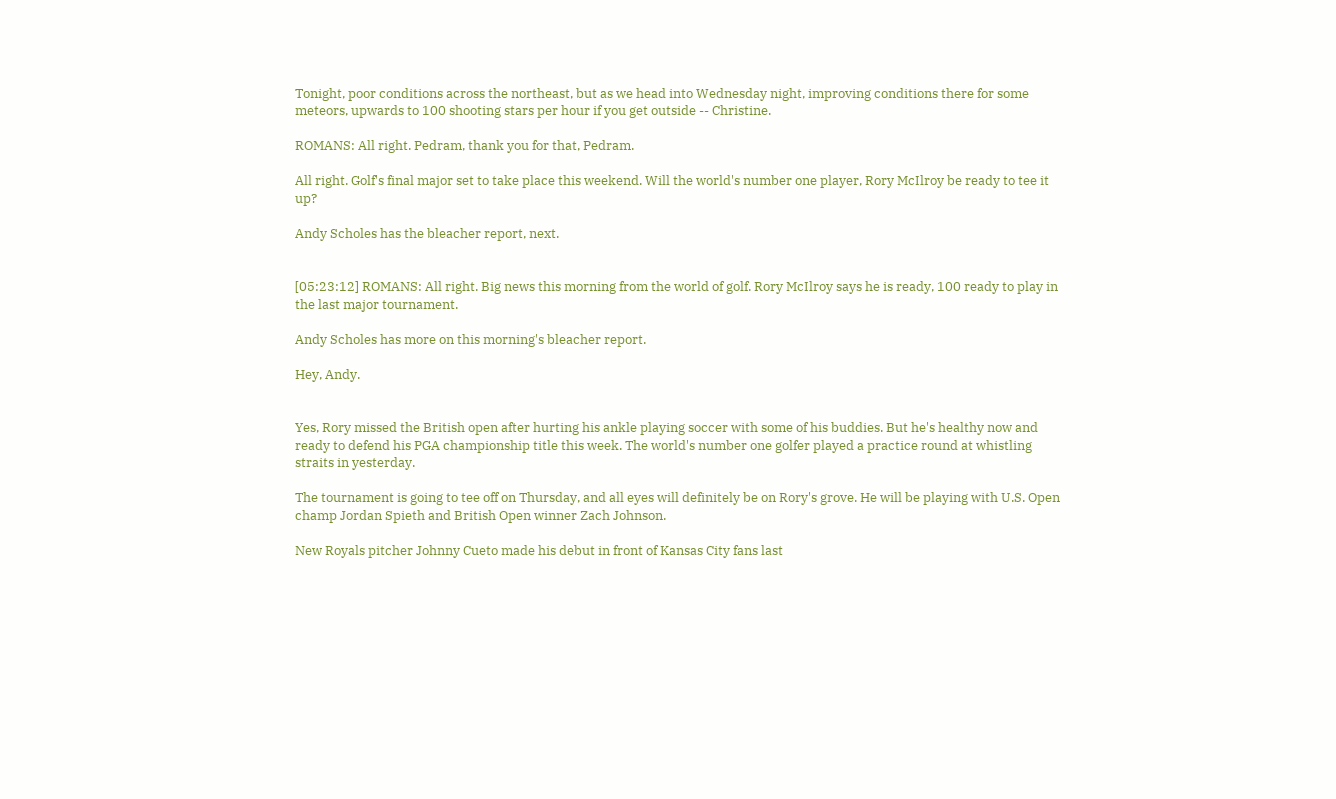Tonight, poor conditions across the northeast, but as we head into Wednesday night, improving conditions there for some meteors, upwards to 100 shooting stars per hour if you get outside -- Christine.

ROMANS: All right. Pedram, thank you for that, Pedram.

All right. Golf's final major set to take place this weekend. Will the world's number one player, Rory McIlroy be ready to tee it up?

Andy Scholes has the bleacher report, next.


[05:23:12] ROMANS: All right. Big news this morning from the world of golf. Rory McIlroy says he is ready, 100 ready to play in the last major tournament.

Andy Scholes has more on this morning's bleacher report.

Hey, Andy.


Yes, Rory missed the British open after hurting his ankle playing soccer with some of his buddies. But he's healthy now and ready to defend his PGA championship title this week. The world's number one golfer played a practice round at whistling straits in yesterday.

The tournament is going to tee off on Thursday, and all eyes will definitely be on Rory's grove. He will be playing with U.S. Open champ Jordan Spieth and British Open winner Zach Johnson.

New Royals pitcher Johnny Cueto made his debut in front of Kansas City fans last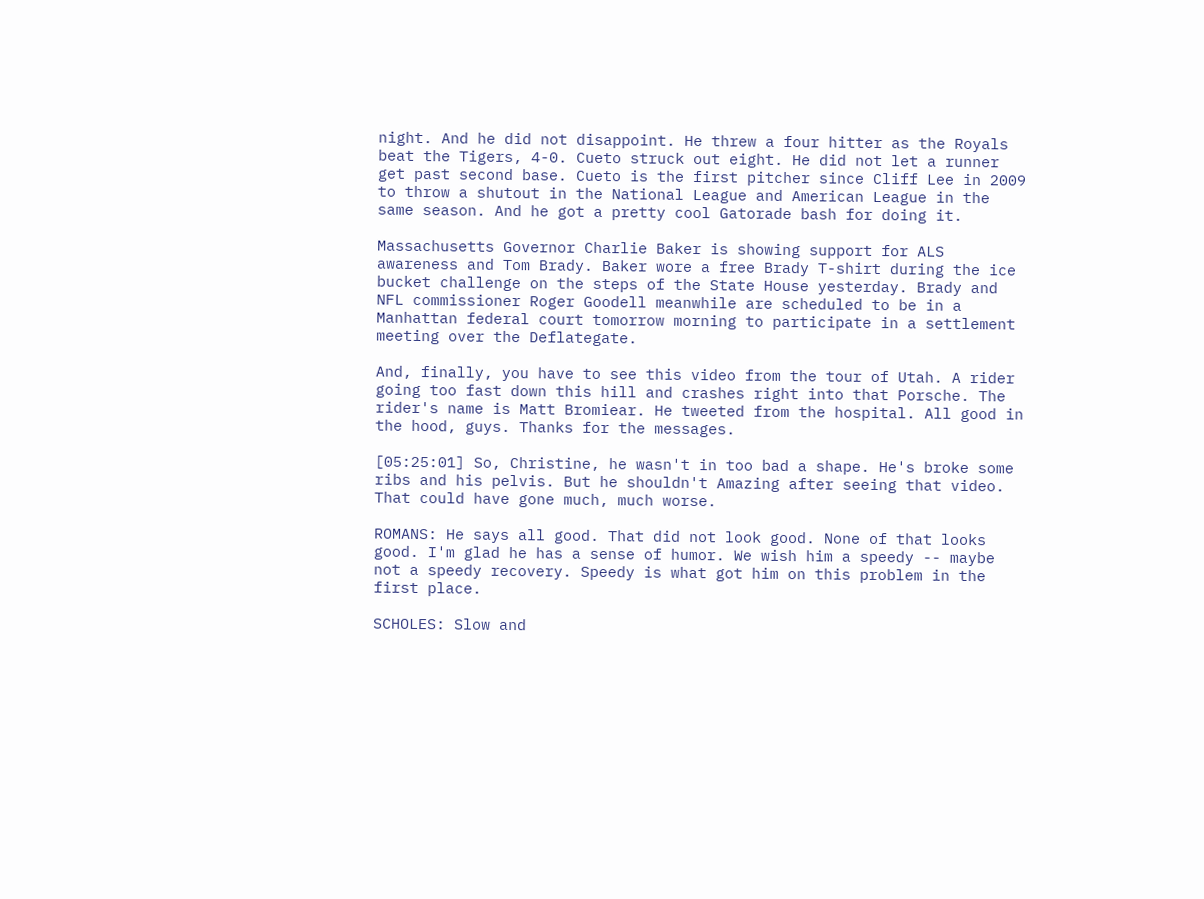night. And he did not disappoint. He threw a four hitter as the Royals beat the Tigers, 4-0. Cueto struck out eight. He did not let a runner get past second base. Cueto is the first pitcher since Cliff Lee in 2009 to throw a shutout in the National League and American League in the same season. And he got a pretty cool Gatorade bash for doing it.

Massachusetts Governor Charlie Baker is showing support for ALS awareness and Tom Brady. Baker wore a free Brady T-shirt during the ice bucket challenge on the steps of the State House yesterday. Brady and NFL commissioner Roger Goodell meanwhile are scheduled to be in a Manhattan federal court tomorrow morning to participate in a settlement meeting over the Deflategate.

And, finally, you have to see this video from the tour of Utah. A rider going too fast down this hill and crashes right into that Porsche. The rider's name is Matt Bromiear. He tweeted from the hospital. All good in the hood, guys. Thanks for the messages.

[05:25:01] So, Christine, he wasn't in too bad a shape. He's broke some ribs and his pelvis. But he shouldn't Amazing after seeing that video. That could have gone much, much worse.

ROMANS: He says all good. That did not look good. None of that looks good. I'm glad he has a sense of humor. We wish him a speedy -- maybe not a speedy recovery. Speedy is what got him on this problem in the first place.

SCHOLES: Slow and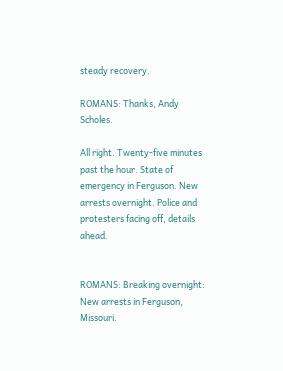steady recovery.

ROMANS: Thanks, Andy Scholes.

All right. Twenty-five minutes past the hour. State of emergency in Ferguson. New arrests overnight. Police and protesters facing off, details ahead.


ROMANS: Breaking overnight: New arrests in Ferguson, Missouri.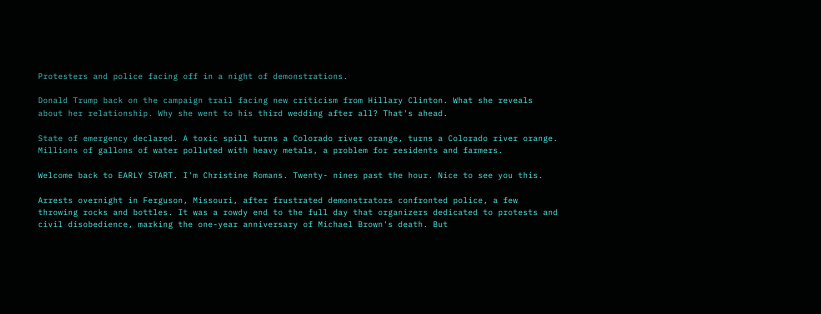Protesters and police facing off in a night of demonstrations.

Donald Trump back on the campaign trail facing new criticism from Hillary Clinton. What she reveals about her relationship. Why she went to his third wedding after all? That's ahead.

State of emergency declared. A toxic spill turns a Colorado river orange, turns a Colorado river orange. Millions of gallons of water polluted with heavy metals, a problem for residents and farmers.

Welcome back to EARLY START. I'm Christine Romans. Twenty- nines past the hour. Nice to see you this.

Arrests overnight in Ferguson, Missouri, after frustrated demonstrators confronted police, a few throwing rocks and bottles. It was a rowdy end to the full day that organizers dedicated to protests and civil disobedience, marking the one-year anniversary of Michael Brown's death. But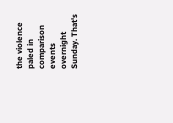the violence paled in comparison events overnight Sunday. That's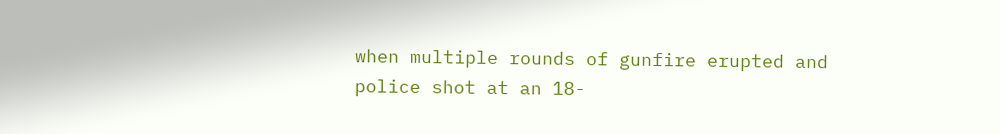when multiple rounds of gunfire erupted and police shot at an 18-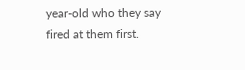year-old who they say fired at them first.